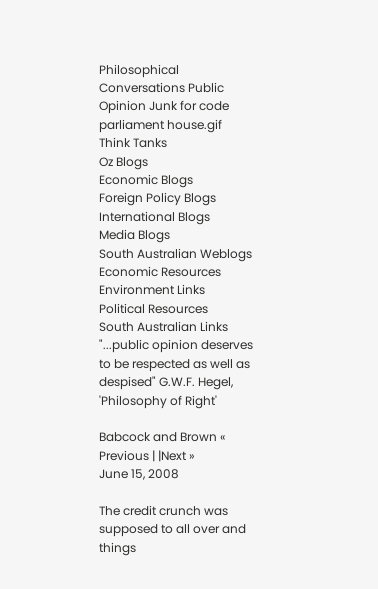Philosophical Conversations Public Opinion Junk for code
parliament house.gif
Think Tanks
Oz Blogs
Economic Blogs
Foreign Policy Blogs
International Blogs
Media Blogs
South Australian Weblogs
Economic Resources
Environment Links
Political Resources
South Australian Links
"...public opinion deserves to be respected as well as despised" G.W.F. Hegel, 'Philosophy of Right'

Babcock and Brown « Previous | |Next »
June 15, 2008

The credit crunch was supposed to all over and things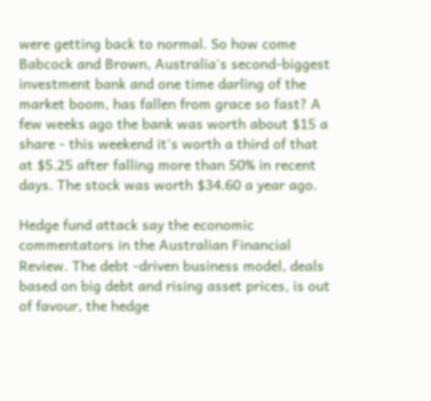were getting back to normal. So how come Babcock and Brown, Australia's second-biggest investment bank and one time darling of the market boom, has fallen from grace so fast? A few weeks ago the bank was worth about $15 a share - this weekend it's worth a third of that at $5.25 after falling more than 50% in recent days. The stock was worth $34.60 a year ago.

Hedge fund attack say the economic commentators in the Australian Financial Review. The debt -driven business model, deals based on big debt and rising asset prices, is out of favour, the hedge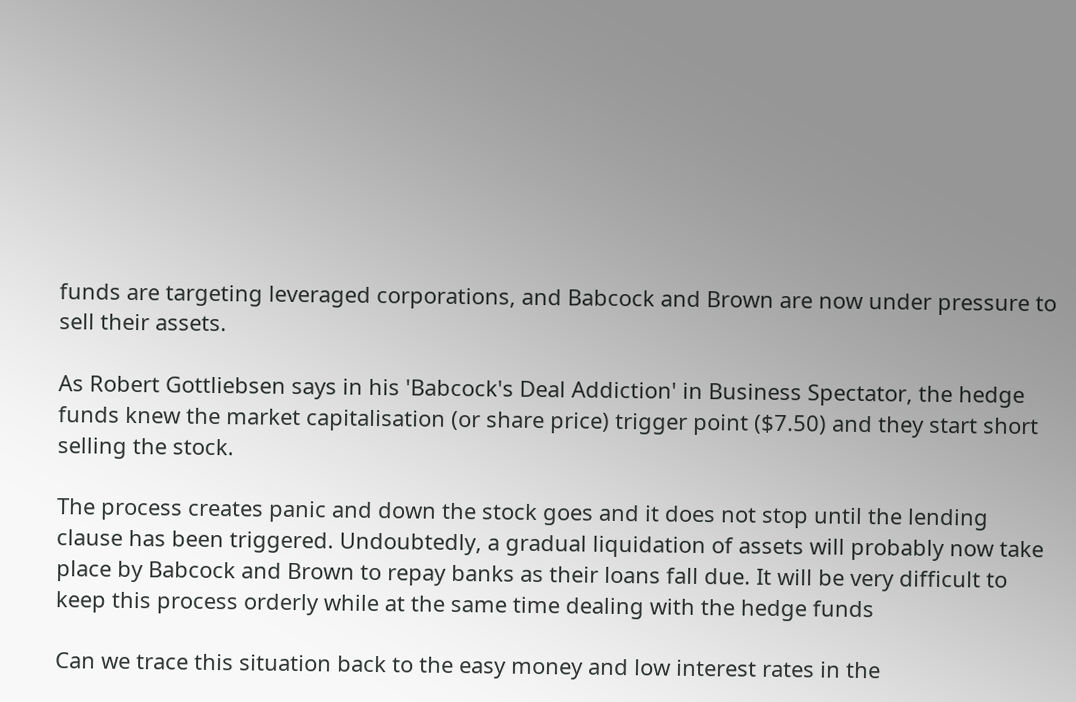funds are targeting leveraged corporations, and Babcock and Brown are now under pressure to sell their assets.

As Robert Gottliebsen says in his 'Babcock's Deal Addiction' in Business Spectator, the hedge funds knew the market capitalisation (or share price) trigger point ($7.50) and they start short selling the stock.

The process creates panic and down the stock goes and it does not stop until the lending clause has been triggered. Undoubtedly, a gradual liquidation of assets will probably now take place by Babcock and Brown to repay banks as their loans fall due. It will be very difficult to keep this process orderly while at the same time dealing with the hedge funds

Can we trace this situation back to the easy money and low interest rates in the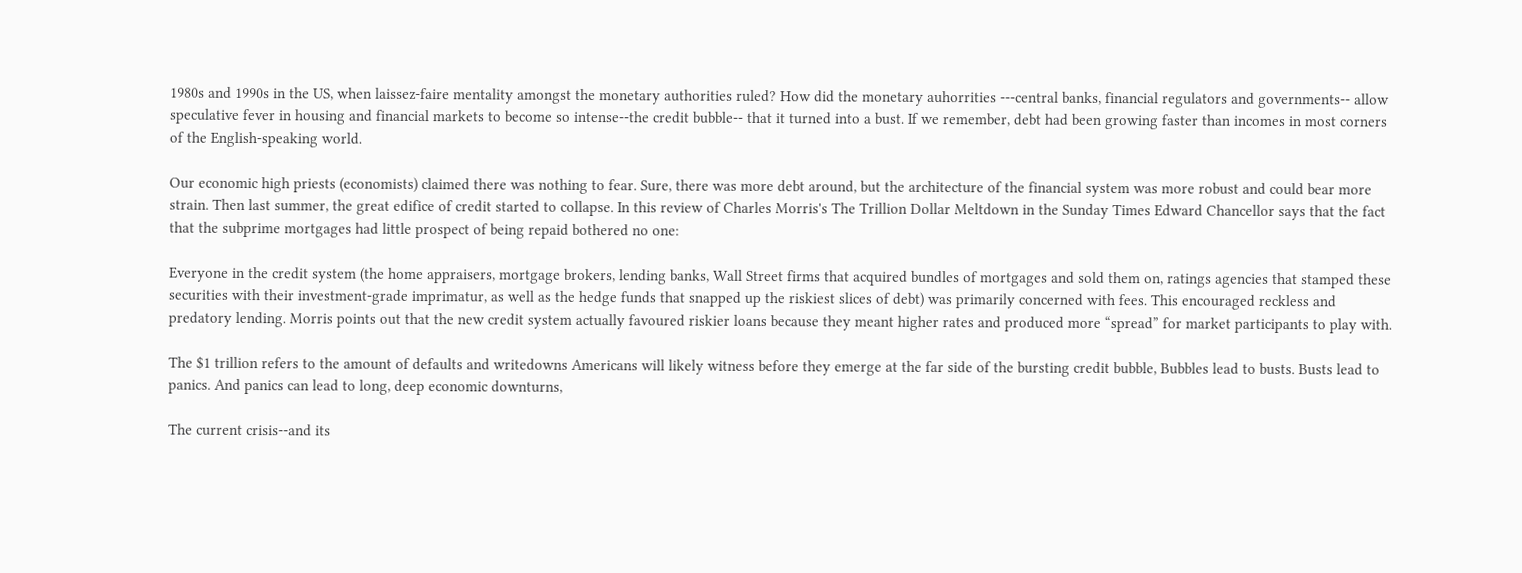1980s and 1990s in the US, when laissez-faire mentality amongst the monetary authorities ruled? How did the monetary auhorrities ---central banks, financial regulators and governments-- allow speculative fever in housing and financial markets to become so intense--the credit bubble-- that it turned into a bust. If we remember, debt had been growing faster than incomes in most corners of the English-speaking world.

Our economic high priests (economists) claimed there was nothing to fear. Sure, there was more debt around, but the architecture of the financial system was more robust and could bear more strain. Then last summer, the great edifice of credit started to collapse. In this review of Charles Morris's The Trillion Dollar Meltdown in the Sunday Times Edward Chancellor says that the fact that the subprime mortgages had little prospect of being repaid bothered no one:

Everyone in the credit system (the home appraisers, mortgage brokers, lending banks, Wall Street firms that acquired bundles of mortgages and sold them on, ratings agencies that stamped these securities with their investment-grade imprimatur, as well as the hedge funds that snapped up the riskiest slices of debt) was primarily concerned with fees. This encouraged reckless and predatory lending. Morris points out that the new credit system actually favoured riskier loans because they meant higher rates and produced more “spread” for market participants to play with.

The $1 trillion refers to the amount of defaults and writedowns Americans will likely witness before they emerge at the far side of the bursting credit bubble, Bubbles lead to busts. Busts lead to panics. And panics can lead to long, deep economic downturns,

The current crisis--and its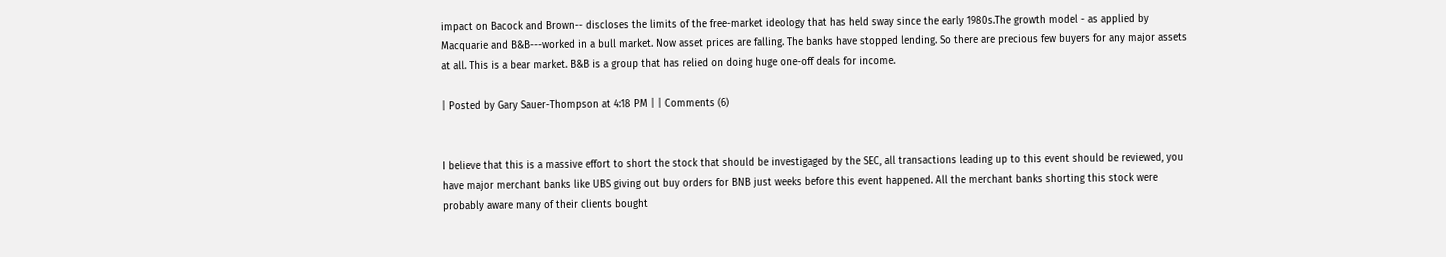impact on Bacock and Brown-- discloses the limits of the free-market ideology that has held sway since the early 1980s.The growth model - as applied by Macquarie and B&B---worked in a bull market. Now asset prices are falling. The banks have stopped lending. So there are precious few buyers for any major assets at all. This is a bear market. B&B is a group that has relied on doing huge one-off deals for income.

| Posted by Gary Sauer-Thompson at 4:18 PM | | Comments (6)


I believe that this is a massive effort to short the stock that should be investigaged by the SEC, all transactions leading up to this event should be reviewed, you have major merchant banks like UBS giving out buy orders for BNB just weeks before this event happened. All the merchant banks shorting this stock were probably aware many of their clients bought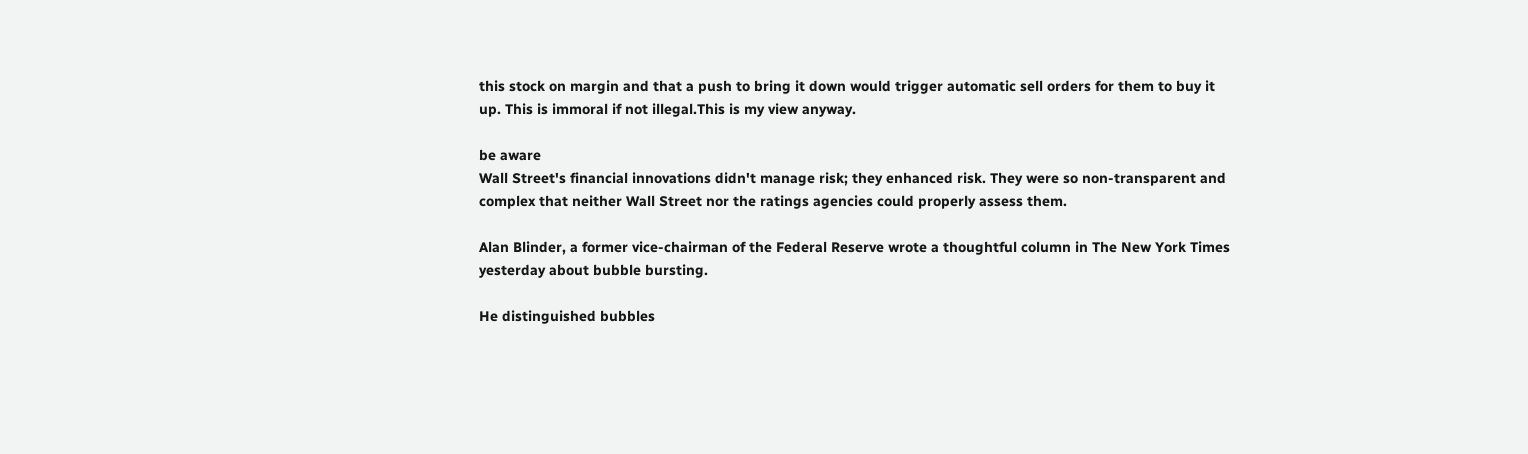this stock on margin and that a push to bring it down would trigger automatic sell orders for them to buy it up. This is immoral if not illegal.This is my view anyway.

be aware
Wall Street's financial innovations didn't manage risk; they enhanced risk. They were so non-transparent and complex that neither Wall Street nor the ratings agencies could properly assess them.

Alan Blinder, a former vice-chairman of the Federal Reserve wrote a thoughtful column in The New York Times yesterday about bubble bursting.

He distinguished bubbles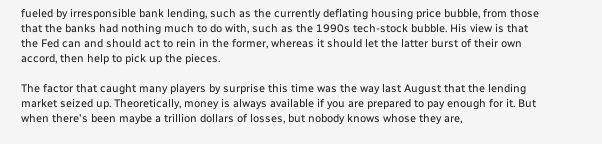fueled by irresponsible bank lending, such as the currently deflating housing price bubble, from those that the banks had nothing much to do with, such as the 1990s tech-stock bubble. His view is that the Fed can and should act to rein in the former, whereas it should let the latter burst of their own accord, then help to pick up the pieces.

The factor that caught many players by surprise this time was the way last August that the lending market seized up. Theoretically, money is always available if you are prepared to pay enough for it. But when there's been maybe a trillion dollars of losses, but nobody knows whose they are,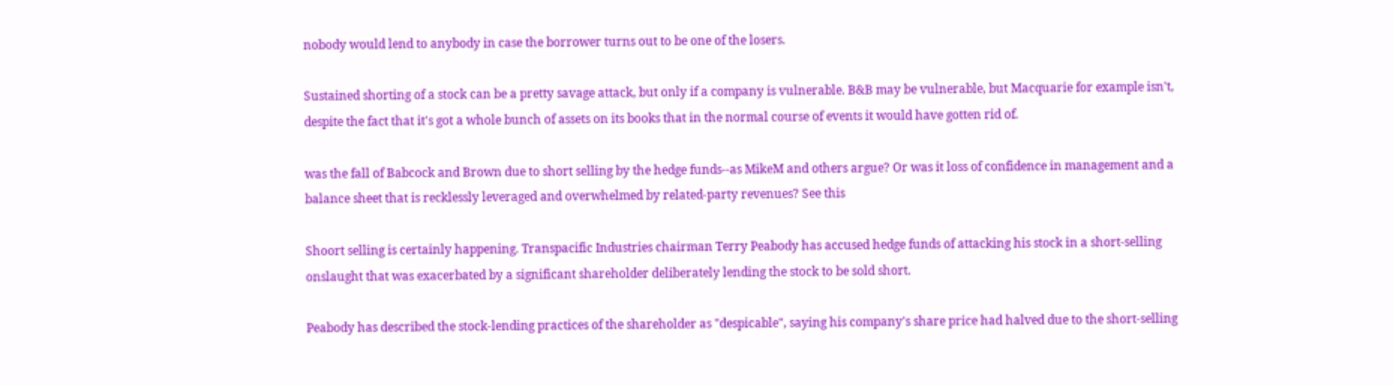nobody would lend to anybody in case the borrower turns out to be one of the losers.

Sustained shorting of a stock can be a pretty savage attack, but only if a company is vulnerable. B&B may be vulnerable, but Macquarie for example isn't, despite the fact that it's got a whole bunch of assets on its books that in the normal course of events it would have gotten rid of.

was the fall of Babcock and Brown due to short selling by the hedge funds--as MikeM and others argue? Or was it loss of confidence in management and a balance sheet that is recklessly leveraged and overwhelmed by related-party revenues? See this

Shoort selling is certainly happening. Transpacific Industries chairman Terry Peabody has accused hedge funds of attacking his stock in a short-selling onslaught that was exacerbated by a significant shareholder deliberately lending the stock to be sold short.

Peabody has described the stock-lending practices of the shareholder as "despicable", saying his company's share price had halved due to the short-selling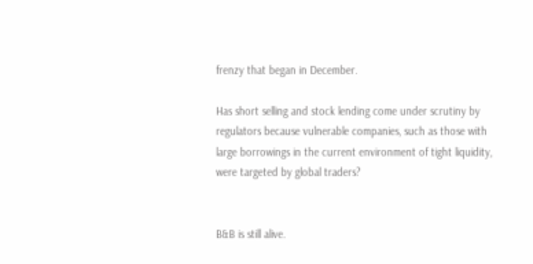frenzy that began in December.

Has short selling and stock lending come under scrutiny by regulators because vulnerable companies, such as those with large borrowings in the current environment of tight liquidity, were targeted by global traders?


B&B is still alive.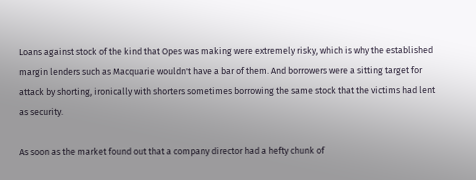Loans against stock of the kind that Opes was making were extremely risky, which is why the established margin lenders such as Macquarie wouldn't have a bar of them. And borrowers were a sitting target for attack by shorting, ironically with shorters sometimes borrowing the same stock that the victims had lent as security.

As soon as the market found out that a company director had a hefty chunk of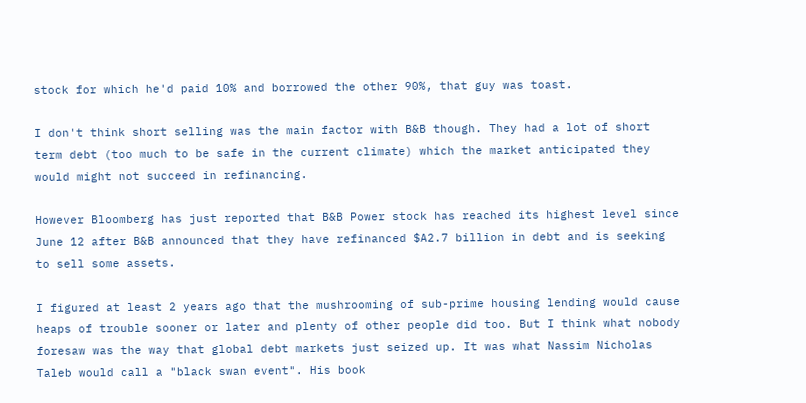stock for which he'd paid 10% and borrowed the other 90%, that guy was toast.

I don't think short selling was the main factor with B&B though. They had a lot of short term debt (too much to be safe in the current climate) which the market anticipated they would might not succeed in refinancing.

However Bloomberg has just reported that B&B Power stock has reached its highest level since June 12 after B&B announced that they have refinanced $A2.7 billion in debt and is seeking to sell some assets.

I figured at least 2 years ago that the mushrooming of sub-prime housing lending would cause heaps of trouble sooner or later and plenty of other people did too. But I think what nobody foresaw was the way that global debt markets just seized up. It was what Nassim Nicholas Taleb would call a "black swan event". His book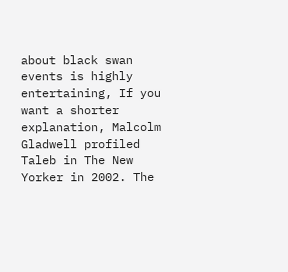about black swan events is highly entertaining, If you want a shorter explanation, Malcolm Gladwell profiled Taleb in The New Yorker in 2002. The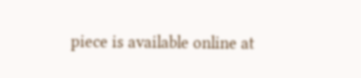piece is available online at